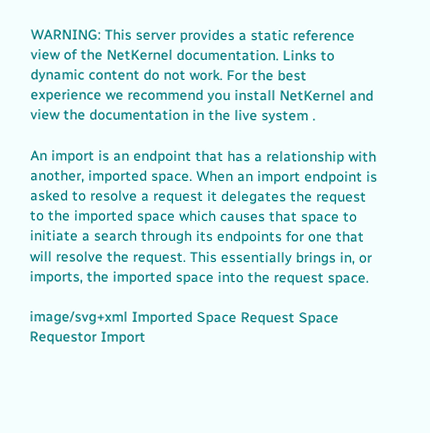WARNING: This server provides a static reference view of the NetKernel documentation. Links to dynamic content do not work. For the best experience we recommend you install NetKernel and view the documentation in the live system .

An import is an endpoint that has a relationship with another, imported space. When an import endpoint is asked to resolve a request it delegates the request to the imported space which causes that space to initiate a search through its endpoints for one that will resolve the request. This essentially brings in, or imports, the imported space into the request space.

image/svg+xml Imported Space Request Space Requestor Import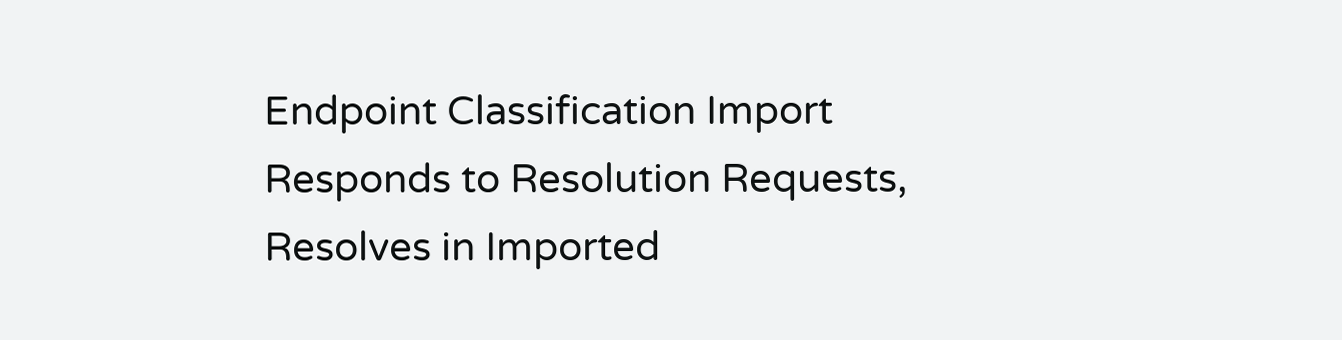Endpoint Classification Import Responds to Resolution Requests, Resolves in Imported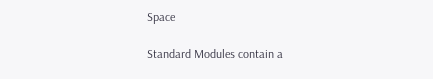Space

Standard Modules contain a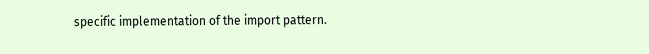specific implementation of the import pattern.